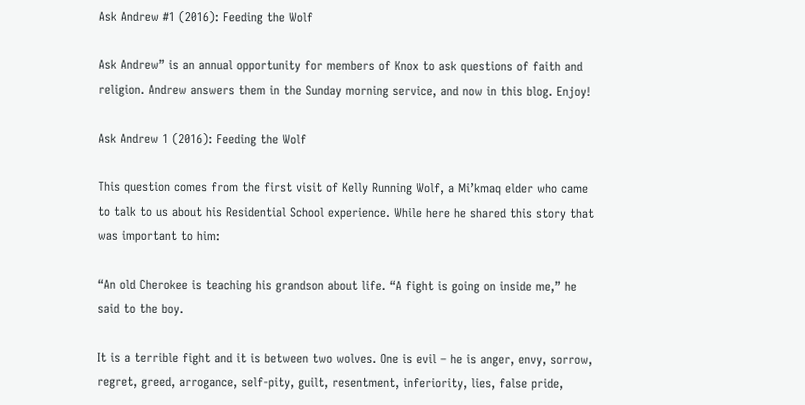Ask Andrew #1 (2016): Feeding the Wolf

Ask Andrew” is an annual opportunity for members of Knox to ask questions of faith and religion. Andrew answers them in the Sunday morning service, and now in this blog. Enjoy!

Ask Andrew 1 (2016): Feeding the Wolf

This question comes from the first visit of Kelly Running Wolf, a Mi’kmaq elder who came to talk to us about his Residential School experience. While here he shared this story that was important to him:

“An old Cherokee is teaching his grandson about life. “A fight is going on inside me,” he said to the boy.

It is a terrible fight and it is between two wolves. One is evil – he is anger, envy, sorrow, regret, greed, arrogance, self-pity, guilt, resentment, inferiority, lies, false pride,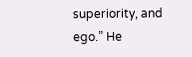superiority, and ego.” He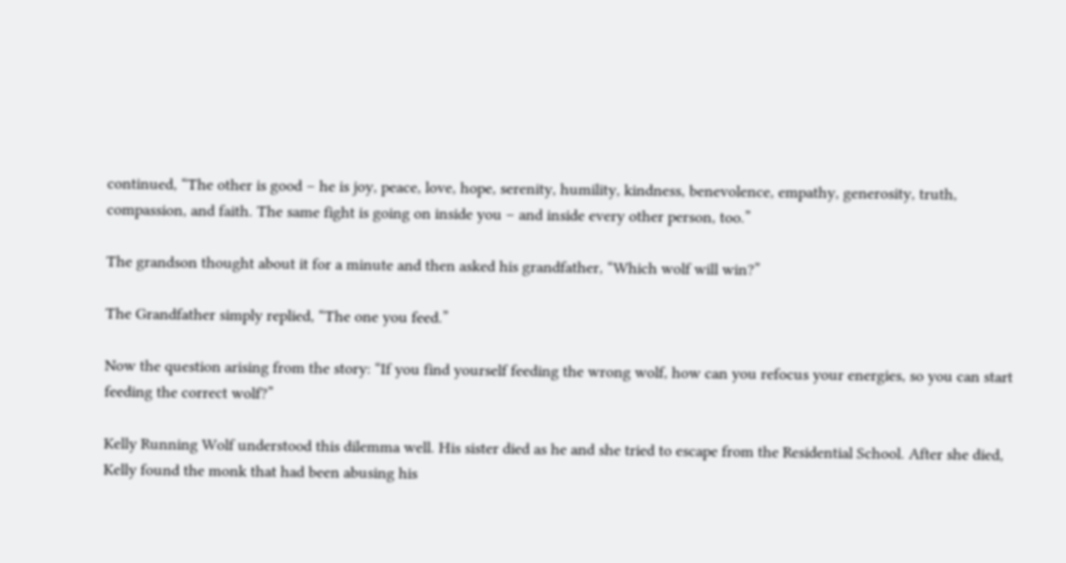continued, “The other is good – he is joy, peace, love, hope, serenity, humility, kindness, benevolence, empathy, generosity, truth, compassion, and faith. The same fight is going on inside you – and inside every other person, too.”

The grandson thought about it for a minute and then asked his grandfather, “Which wolf will win?”

The Grandfather simply replied, “The one you feed.”

Now the question arising from the story: “If you find yourself feeding the wrong wolf, how can you refocus your energies, so you can start feeding the correct wolf?”

Kelly Running Wolf understood this dilemma well. His sister died as he and she tried to escape from the Residential School. After she died, Kelly found the monk that had been abusing his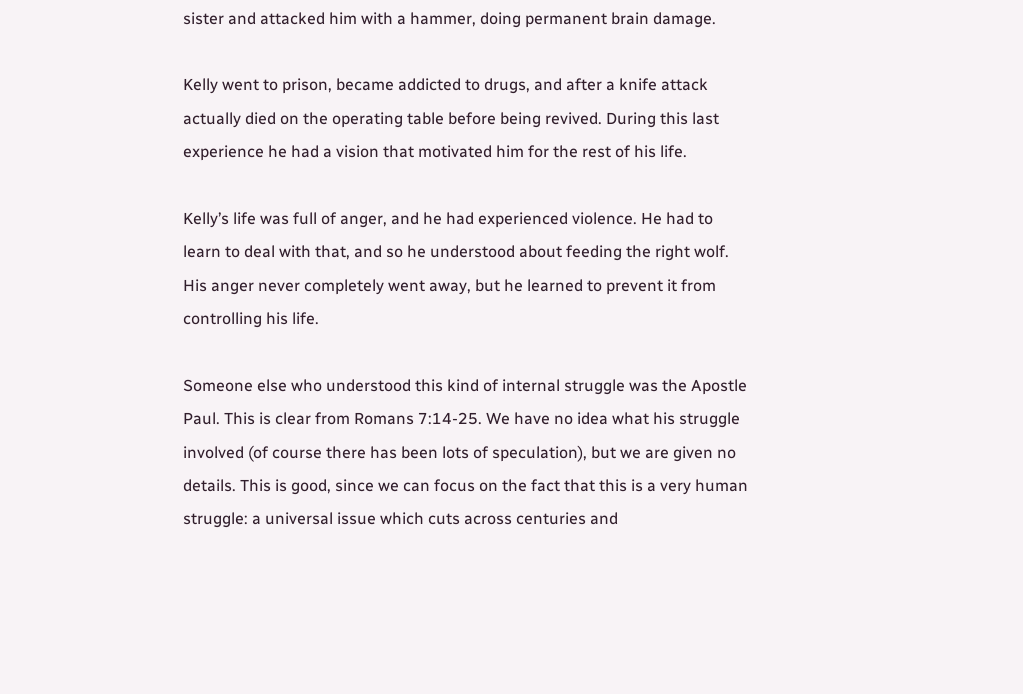sister and attacked him with a hammer, doing permanent brain damage.

Kelly went to prison, became addicted to drugs, and after a knife attack actually died on the operating table before being revived. During this last experience he had a vision that motivated him for the rest of his life.

Kelly’s life was full of anger, and he had experienced violence. He had to learn to deal with that, and so he understood about feeding the right wolf. His anger never completely went away, but he learned to prevent it from controlling his life.

Someone else who understood this kind of internal struggle was the Apostle Paul. This is clear from Romans 7:14-25. We have no idea what his struggle involved (of course there has been lots of speculation), but we are given no details. This is good, since we can focus on the fact that this is a very human struggle: a universal issue which cuts across centuries and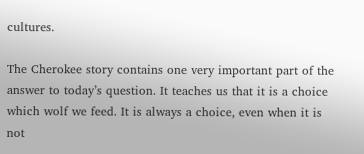cultures.

The Cherokee story contains one very important part of the answer to today’s question. It teaches us that it is a choice which wolf we feed. It is always a choice, even when it is not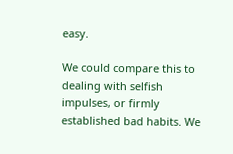easy.

We could compare this to dealing with selfish impulses, or firmly established bad habits. We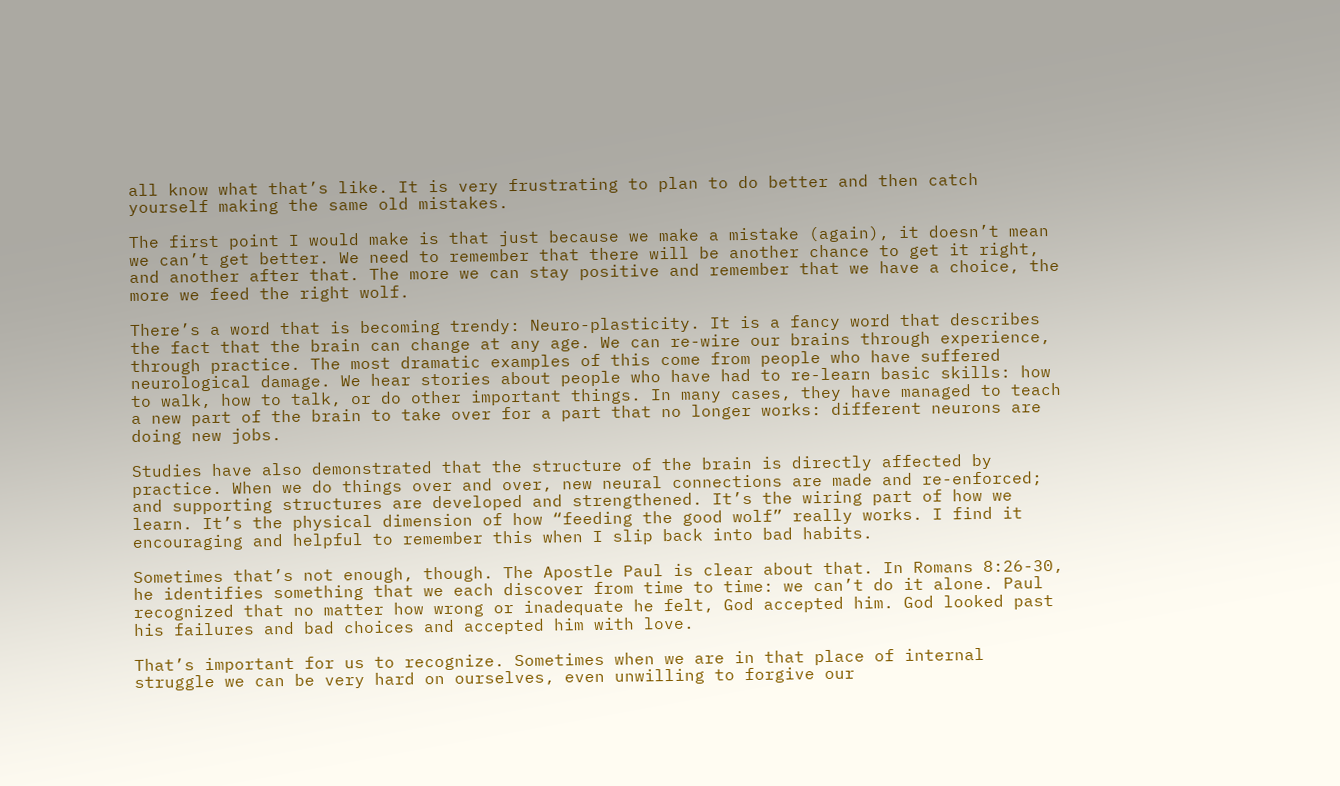all know what that’s like. It is very frustrating to plan to do better and then catch yourself making the same old mistakes.

The first point I would make is that just because we make a mistake (again), it doesn’t mean we can’t get better. We need to remember that there will be another chance to get it right, and another after that. The more we can stay positive and remember that we have a choice, the more we feed the right wolf.

There’s a word that is becoming trendy: Neuro-plasticity. It is a fancy word that describes the fact that the brain can change at any age. We can re-wire our brains through experience, through practice. The most dramatic examples of this come from people who have suffered neurological damage. We hear stories about people who have had to re-learn basic skills: how to walk, how to talk, or do other important things. In many cases, they have managed to teach a new part of the brain to take over for a part that no longer works: different neurons are doing new jobs.

Studies have also demonstrated that the structure of the brain is directly affected by practice. When we do things over and over, new neural connections are made and re-enforced; and supporting structures are developed and strengthened. It’s the wiring part of how we learn. It’s the physical dimension of how “feeding the good wolf” really works. I find it encouraging and helpful to remember this when I slip back into bad habits.

Sometimes that’s not enough, though. The Apostle Paul is clear about that. In Romans 8:26-30, he identifies something that we each discover from time to time: we can’t do it alone. Paul recognized that no matter how wrong or inadequate he felt, God accepted him. God looked past his failures and bad choices and accepted him with love.

That’s important for us to recognize. Sometimes when we are in that place of internal struggle we can be very hard on ourselves, even unwilling to forgive our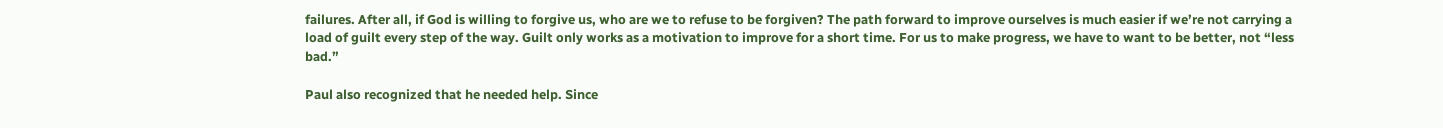failures. After all, if God is willing to forgive us, who are we to refuse to be forgiven? The path forward to improve ourselves is much easier if we’re not carrying a load of guilt every step of the way. Guilt only works as a motivation to improve for a short time. For us to make progress, we have to want to be better, not “less bad.”

Paul also recognized that he needed help. Since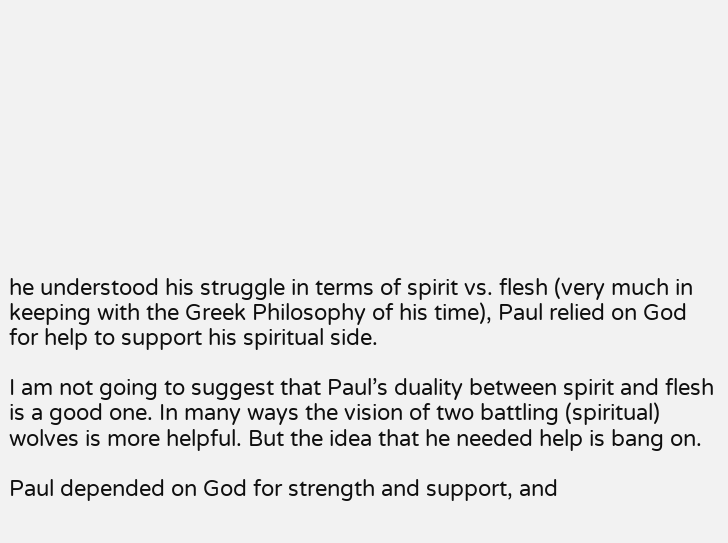he understood his struggle in terms of spirit vs. flesh (very much in keeping with the Greek Philosophy of his time), Paul relied on God for help to support his spiritual side.

I am not going to suggest that Paul’s duality between spirit and flesh is a good one. In many ways the vision of two battling (spiritual) wolves is more helpful. But the idea that he needed help is bang on.

Paul depended on God for strength and support, and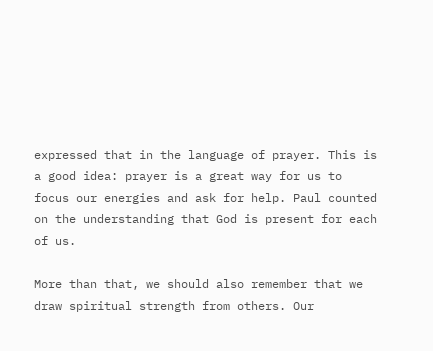expressed that in the language of prayer. This is a good idea: prayer is a great way for us to focus our energies and ask for help. Paul counted on the understanding that God is present for each of us.

More than that, we should also remember that we draw spiritual strength from others. Our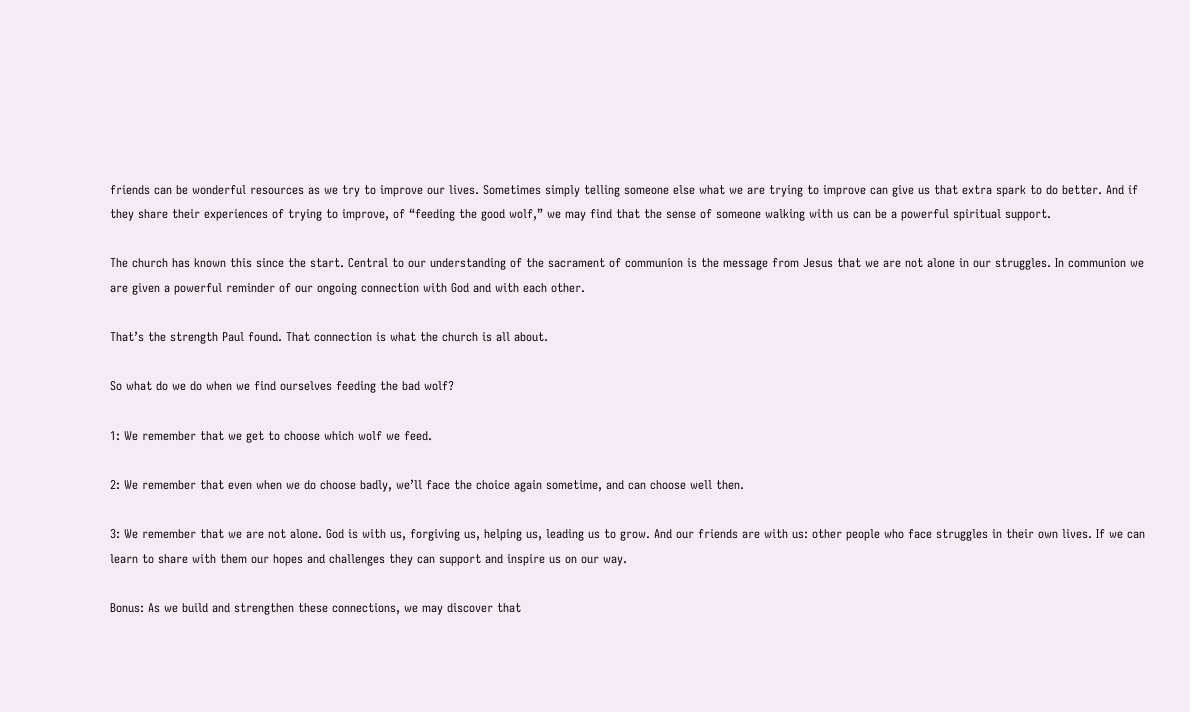friends can be wonderful resources as we try to improve our lives. Sometimes simply telling someone else what we are trying to improve can give us that extra spark to do better. And if they share their experiences of trying to improve, of “feeding the good wolf,” we may find that the sense of someone walking with us can be a powerful spiritual support.

The church has known this since the start. Central to our understanding of the sacrament of communion is the message from Jesus that we are not alone in our struggles. In communion we are given a powerful reminder of our ongoing connection with God and with each other.

That’s the strength Paul found. That connection is what the church is all about.

So what do we do when we find ourselves feeding the bad wolf?

1: We remember that we get to choose which wolf we feed.

2: We remember that even when we do choose badly, we’ll face the choice again sometime, and can choose well then.

3: We remember that we are not alone. God is with us, forgiving us, helping us, leading us to grow. And our friends are with us: other people who face struggles in their own lives. If we can learn to share with them our hopes and challenges they can support and inspire us on our way.

Bonus: As we build and strengthen these connections, we may discover that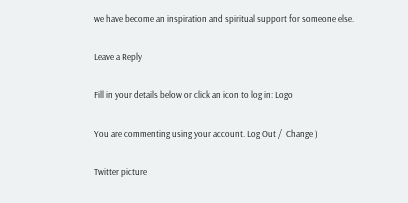we have become an inspiration and spiritual support for someone else.

Leave a Reply

Fill in your details below or click an icon to log in: Logo

You are commenting using your account. Log Out /  Change )

Twitter picture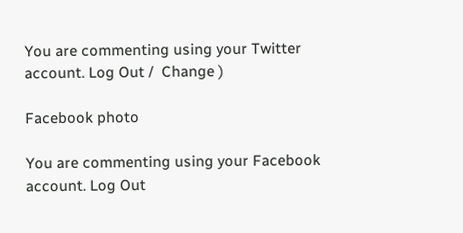You are commenting using your Twitter account. Log Out /  Change )

Facebook photo

You are commenting using your Facebook account. Log Out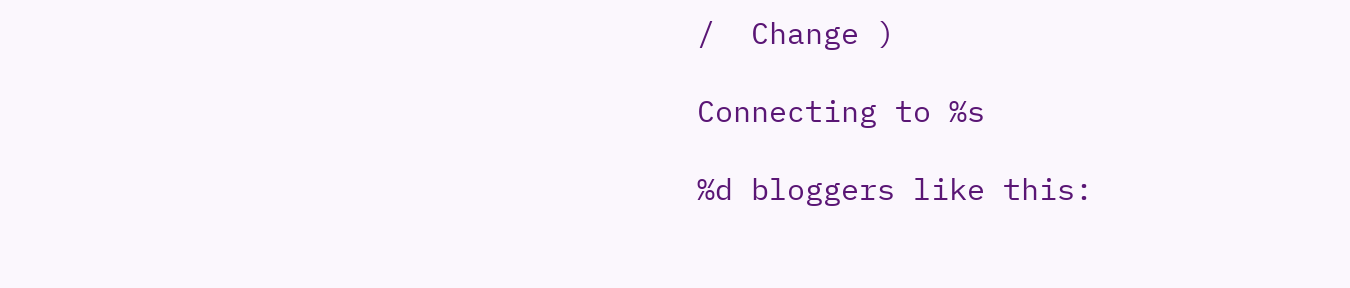/  Change )

Connecting to %s

%d bloggers like this: